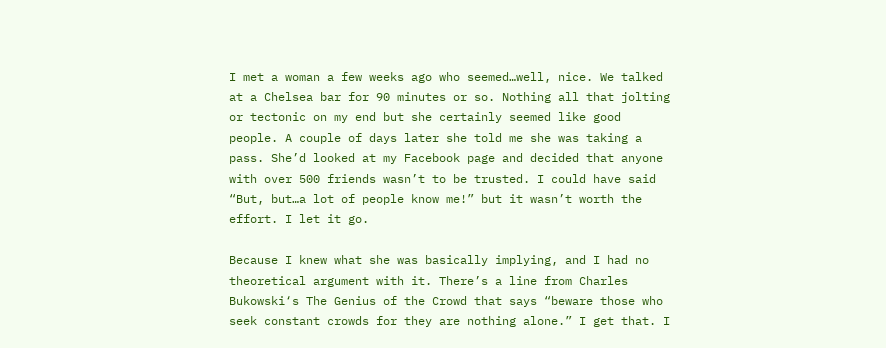I met a woman a few weeks ago who seemed…well, nice. We talked at a Chelsea bar for 90 minutes or so. Nothing all that jolting or tectonic on my end but she certainly seemed like good people. A couple of days later she told me she was taking a pass. She’d looked at my Facebook page and decided that anyone with over 500 friends wasn’t to be trusted. I could have said “But, but…a lot of people know me!” but it wasn’t worth the effort. I let it go.

Because I knew what she was basically implying, and I had no theoretical argument with it. There’s a line from Charles Bukowski‘s The Genius of the Crowd that says “beware those who seek constant crowds for they are nothing alone.” I get that. I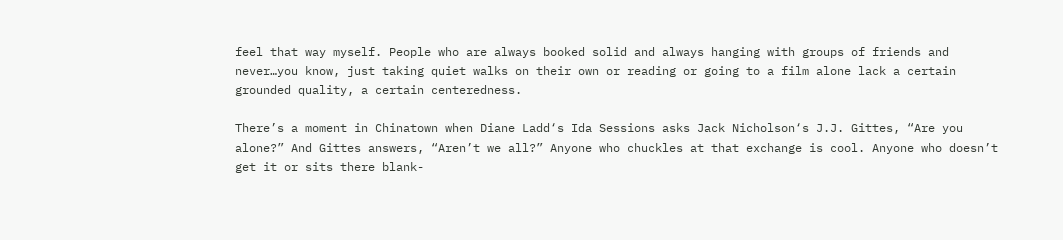feel that way myself. People who are always booked solid and always hanging with groups of friends and never…you know, just taking quiet walks on their own or reading or going to a film alone lack a certain grounded quality, a certain centeredness.

There’s a moment in Chinatown when Diane Ladd‘s Ida Sessions asks Jack Nicholson‘s J.J. Gittes, “Are you alone?” And Gittes answers, “Aren’t we all?” Anyone who chuckles at that exchange is cool. Anyone who doesn’t get it or sits there blank-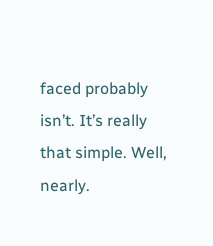faced probably isn’t. It’s really that simple. Well, nearly.